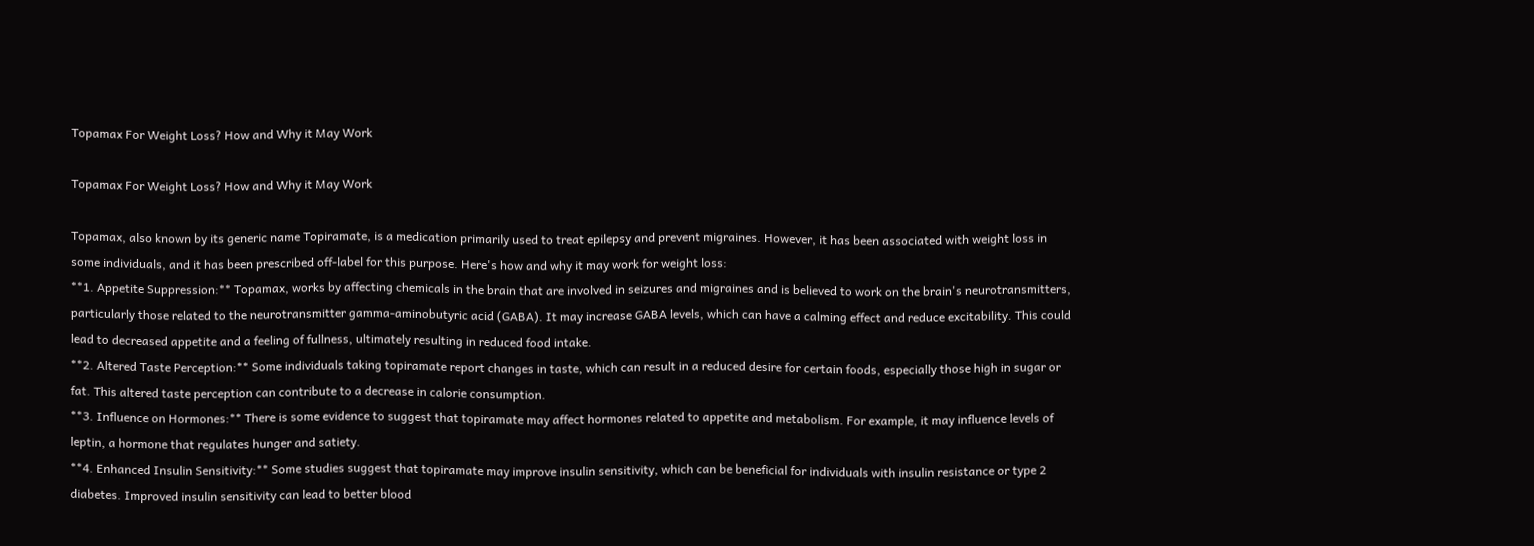Topamax For Weight Loss? How and Why it May Work

Topamax For Weight Loss? How and Why it May Work

Topamax, also known by its generic name Topiramate, is a medication primarily used to treat epilepsy and prevent migraines. However, it has been associated with weight loss in some individuals, and it has been prescribed off-label for this purpose. Here's how and why it may work for weight loss:
**1. Appetite Suppression:** Topamax, works by affecting chemicals in the brain that are involved in seizures and migraines and is believed to work on the brain's neurotransmitters, particularly those related to the neurotransmitter gamma-aminobutyric acid (GABA). It may increase GABA levels, which can have a calming effect and reduce excitability. This could lead to decreased appetite and a feeling of fullness, ultimately resulting in reduced food intake.
**2. Altered Taste Perception:** Some individuals taking topiramate report changes in taste, which can result in a reduced desire for certain foods, especially those high in sugar or fat. This altered taste perception can contribute to a decrease in calorie consumption.
**3. Influence on Hormones:** There is some evidence to suggest that topiramate may affect hormones related to appetite and metabolism. For example, it may influence levels of leptin, a hormone that regulates hunger and satiety.
**4. Enhanced Insulin Sensitivity:** Some studies suggest that topiramate may improve insulin sensitivity, which can be beneficial for individuals with insulin resistance or type 2 diabetes. Improved insulin sensitivity can lead to better blood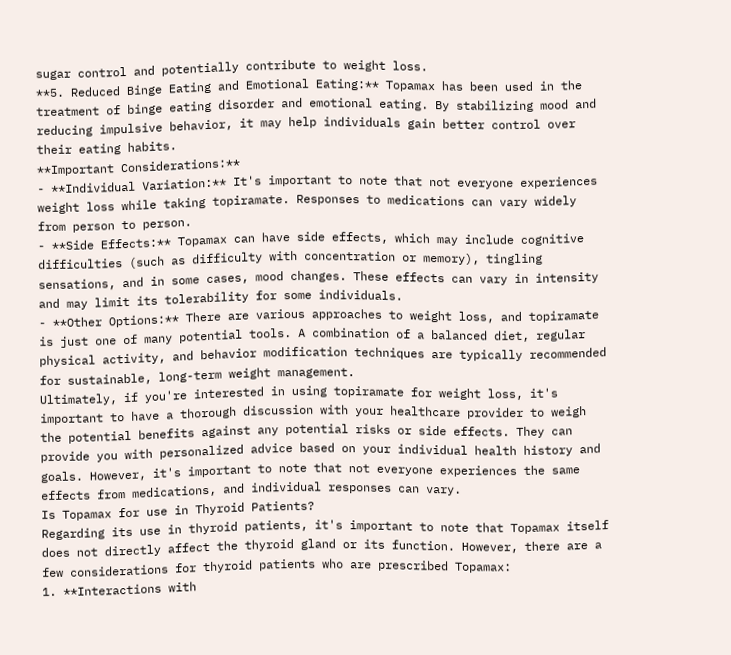sugar control and potentially contribute to weight loss.
**5. Reduced Binge Eating and Emotional Eating:** Topamax has been used in the treatment of binge eating disorder and emotional eating. By stabilizing mood and reducing impulsive behavior, it may help individuals gain better control over their eating habits.
**Important Considerations:**
- **Individual Variation:** It's important to note that not everyone experiences weight loss while taking topiramate. Responses to medications can vary widely from person to person.
- **Side Effects:** Topamax can have side effects, which may include cognitive difficulties (such as difficulty with concentration or memory), tingling sensations, and in some cases, mood changes. These effects can vary in intensity and may limit its tolerability for some individuals.
- **Other Options:** There are various approaches to weight loss, and topiramate is just one of many potential tools. A combination of a balanced diet, regular physical activity, and behavior modification techniques are typically recommended for sustainable, long-term weight management.
Ultimately, if you're interested in using topiramate for weight loss, it's important to have a thorough discussion with your healthcare provider to weigh the potential benefits against any potential risks or side effects. They can provide you with personalized advice based on your individual health history and goals. However, it's important to note that not everyone experiences the same effects from medications, and individual responses can vary.
Is Topamax for use in Thyroid Patients?
Regarding its use in thyroid patients, it's important to note that Topamax itself does not directly affect the thyroid gland or its function. However, there are a few considerations for thyroid patients who are prescribed Topamax:
1. **Interactions with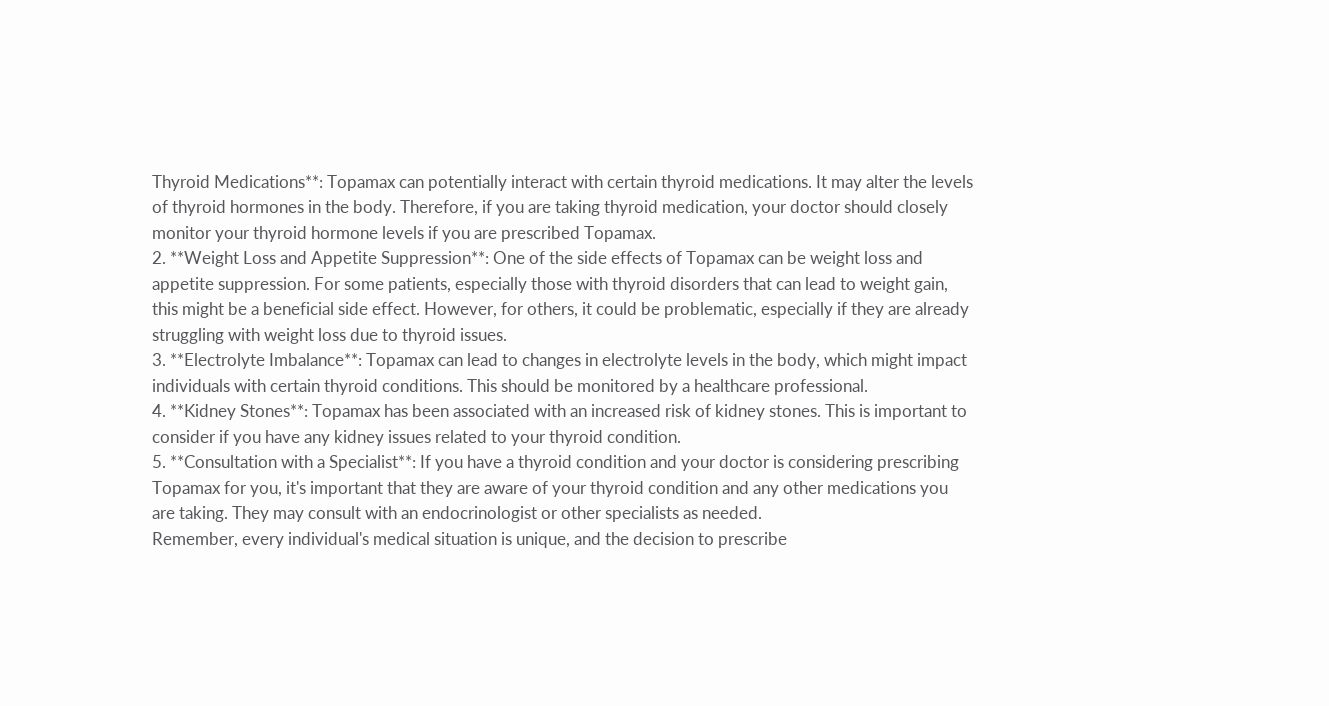Thyroid Medications**: Topamax can potentially interact with certain thyroid medications. It may alter the levels of thyroid hormones in the body. Therefore, if you are taking thyroid medication, your doctor should closely monitor your thyroid hormone levels if you are prescribed Topamax.
2. **Weight Loss and Appetite Suppression**: One of the side effects of Topamax can be weight loss and appetite suppression. For some patients, especially those with thyroid disorders that can lead to weight gain, this might be a beneficial side effect. However, for others, it could be problematic, especially if they are already struggling with weight loss due to thyroid issues.
3. **Electrolyte Imbalance**: Topamax can lead to changes in electrolyte levels in the body, which might impact individuals with certain thyroid conditions. This should be monitored by a healthcare professional.
4. **Kidney Stones**: Topamax has been associated with an increased risk of kidney stones. This is important to consider if you have any kidney issues related to your thyroid condition.
5. **Consultation with a Specialist**: If you have a thyroid condition and your doctor is considering prescribing Topamax for you, it's important that they are aware of your thyroid condition and any other medications you are taking. They may consult with an endocrinologist or other specialists as needed.
Remember, every individual's medical situation is unique, and the decision to prescribe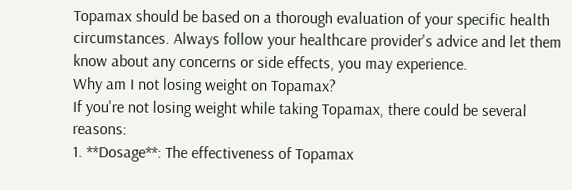Topamax should be based on a thorough evaluation of your specific health circumstances. Always follow your healthcare provider's advice and let them know about any concerns or side effects, you may experience.
Why am I not losing weight on Topamax?
If you're not losing weight while taking Topamax, there could be several reasons:
1. **Dosage**: The effectiveness of Topamax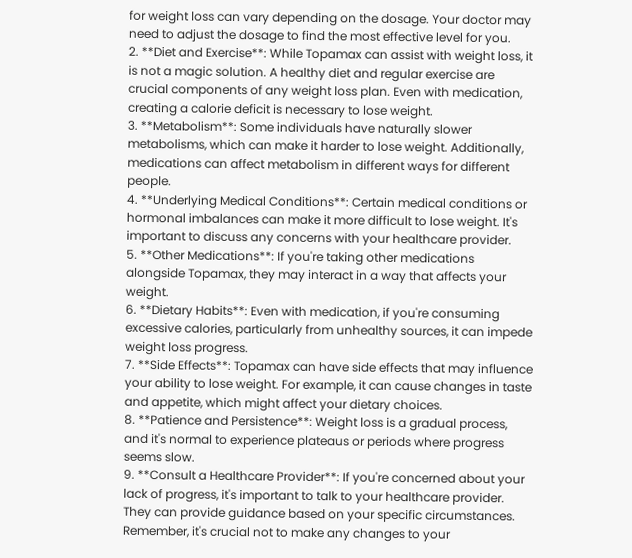for weight loss can vary depending on the dosage. Your doctor may need to adjust the dosage to find the most effective level for you.
2. **Diet and Exercise**: While Topamax can assist with weight loss, it is not a magic solution. A healthy diet and regular exercise are crucial components of any weight loss plan. Even with medication, creating a calorie deficit is necessary to lose weight.
3. **Metabolism**: Some individuals have naturally slower metabolisms, which can make it harder to lose weight. Additionally, medications can affect metabolism in different ways for different people.
4. **Underlying Medical Conditions**: Certain medical conditions or hormonal imbalances can make it more difficult to lose weight. It's important to discuss any concerns with your healthcare provider.
5. **Other Medications**: If you're taking other medications alongside Topamax, they may interact in a way that affects your weight.
6. **Dietary Habits**: Even with medication, if you're consuming excessive calories, particularly from unhealthy sources, it can impede weight loss progress.
7. **Side Effects**: Topamax can have side effects that may influence your ability to lose weight. For example, it can cause changes in taste and appetite, which might affect your dietary choices.
8. **Patience and Persistence**: Weight loss is a gradual process, and it's normal to experience plateaus or periods where progress seems slow.
9. **Consult a Healthcare Provider**: If you're concerned about your lack of progress, it's important to talk to your healthcare provider. They can provide guidance based on your specific circumstances.
Remember, it's crucial not to make any changes to your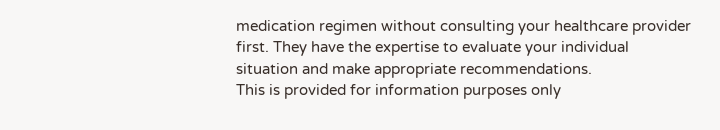medication regimen without consulting your healthcare provider first. They have the expertise to evaluate your individual situation and make appropriate recommendations.
This is provided for information purposes only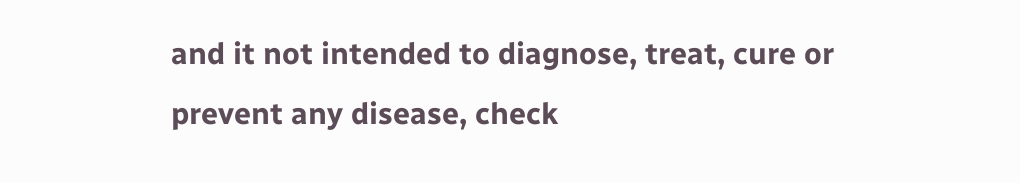and it not intended to diagnose, treat, cure or prevent any disease, check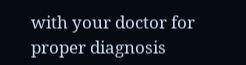with your doctor for proper diagnosis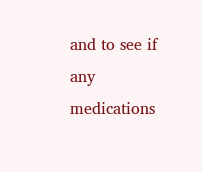and to see if any medications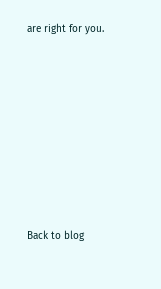are right for you.








Back to blog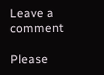Leave a comment

Please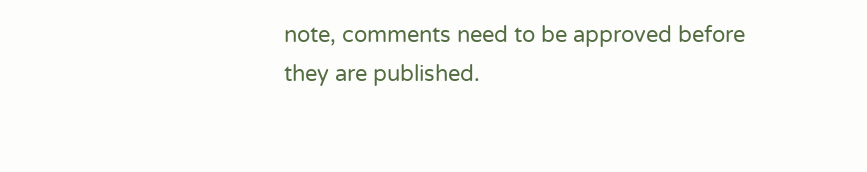note, comments need to be approved before they are published.